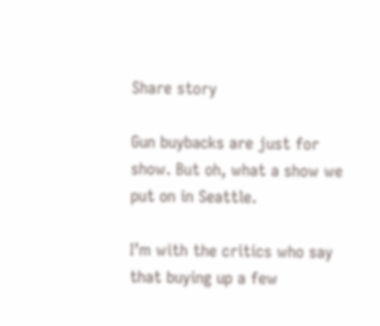Share story

Gun buybacks are just for show. But oh, what a show we put on in Seattle.

I’m with the critics who say that buying up a few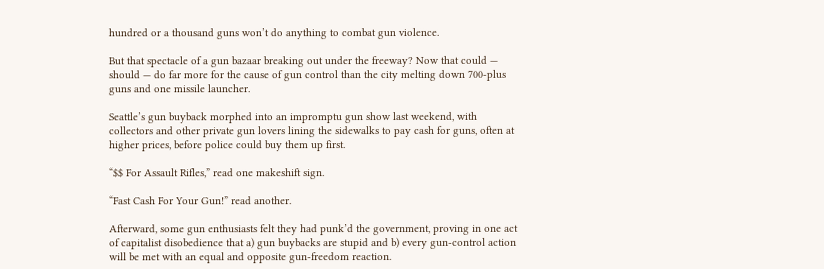hundred or a thousand guns won’t do anything to combat gun violence.

But that spectacle of a gun bazaar breaking out under the freeway? Now that could — should — do far more for the cause of gun control than the city melting down 700-plus guns and one missile launcher.

Seattle’s gun buyback morphed into an impromptu gun show last weekend, with collectors and other private gun lovers lining the sidewalks to pay cash for guns, often at higher prices, before police could buy them up first.

“$$ For Assault Rifles,” read one makeshift sign.

“Fast Cash For Your Gun!” read another.

Afterward, some gun enthusiasts felt they had punk’d the government, proving in one act of capitalist disobedience that a) gun buybacks are stupid and b) every gun-control action will be met with an equal and opposite gun-freedom reaction.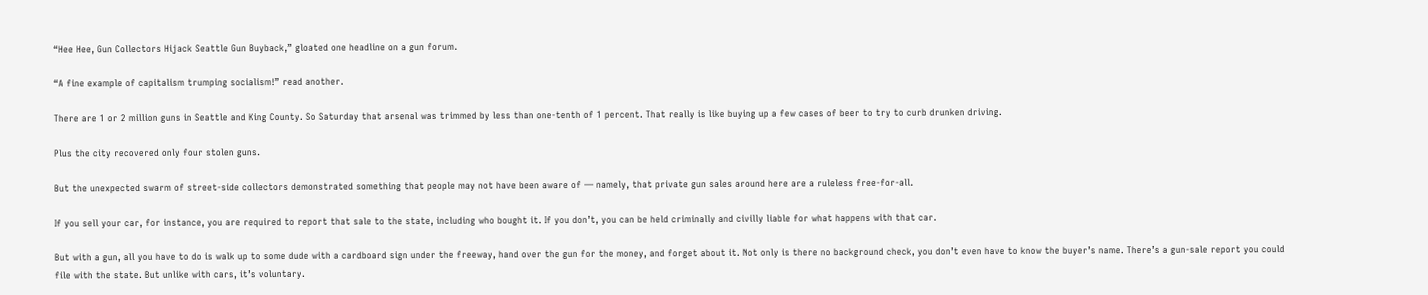“Hee Hee, Gun Collectors Hijack Seattle Gun Buyback,” gloated one headline on a gun forum.

“A fine example of capitalism trumping socialism!” read another.

There are 1 or 2 million guns in Seattle and King County. So Saturday that arsenal was trimmed by less than one-tenth of 1 percent. That really is like buying up a few cases of beer to try to curb drunken driving.

Plus the city recovered only four stolen guns.

But the unexpected swarm of street-side collectors demonstrated something that people may not have been aware of — namely, that private gun sales around here are a ruleless free-for-all.

If you sell your car, for instance, you are required to report that sale to the state, including who bought it. If you don’t, you can be held criminally and civilly liable for what happens with that car.

But with a gun, all you have to do is walk up to some dude with a cardboard sign under the freeway, hand over the gun for the money, and forget about it. Not only is there no background check, you don’t even have to know the buyer’s name. There’s a gun-sale report you could file with the state. But unlike with cars, it’s voluntary.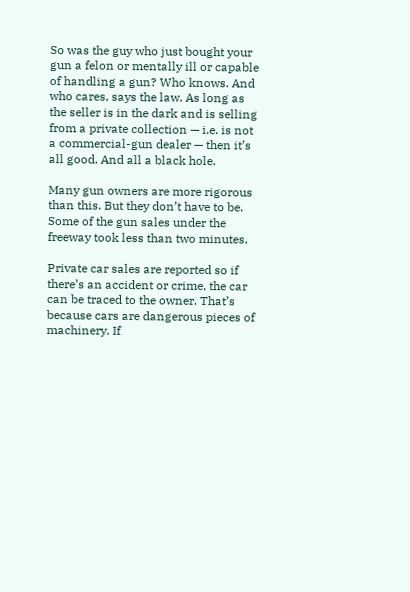So was the guy who just bought your gun a felon or mentally ill or capable of handling a gun? Who knows. And who cares, says the law. As long as the seller is in the dark and is selling from a private collection — i.e. is not a commercial-gun dealer — then it’s all good. And all a black hole.

Many gun owners are more rigorous than this. But they don’t have to be. Some of the gun sales under the freeway took less than two minutes.

Private car sales are reported so if there’s an accident or crime, the car can be traced to the owner. That’s because cars are dangerous pieces of machinery. If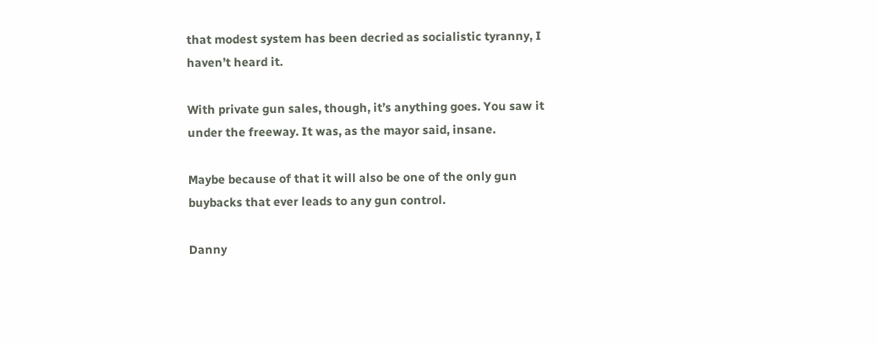that modest system has been decried as socialistic tyranny, I haven’t heard it.

With private gun sales, though, it’s anything goes. You saw it under the freeway. It was, as the mayor said, insane.

Maybe because of that it will also be one of the only gun buybacks that ever leads to any gun control.

Danny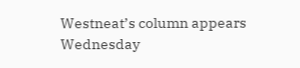Westneat’s column appears Wednesday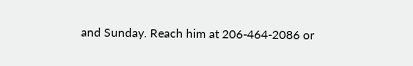and Sunday. Reach him at 206-464-2086 or